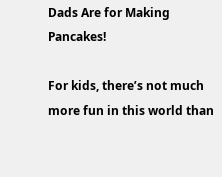Dads Are for Making Pancakes!

For kids, there’s not much more fun in this world than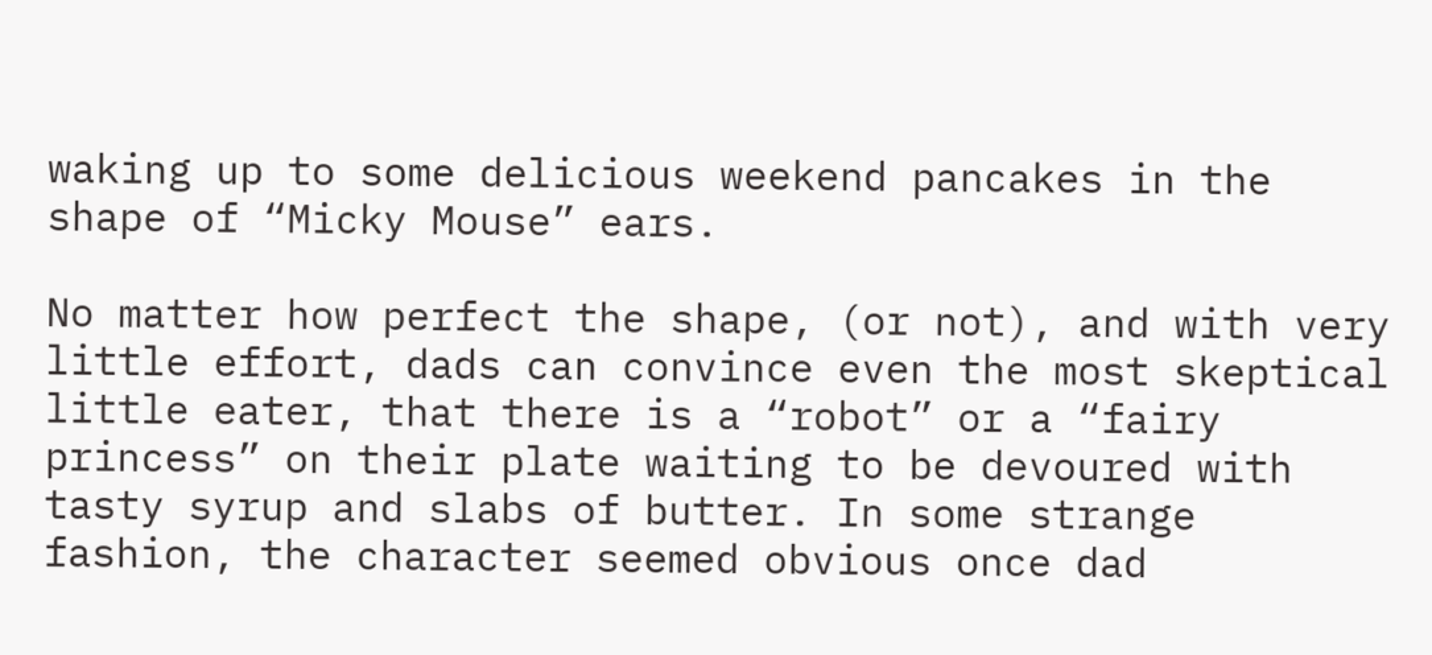waking up to some delicious weekend pancakes in the shape of “Micky Mouse” ears.

No matter how perfect the shape, (or not), and with very little effort, dads can convince even the most skeptical little eater, that there is a “robot” or a “fairy princess” on their plate waiting to be devoured with tasty syrup and slabs of butter. In some strange fashion, the character seemed obvious once dad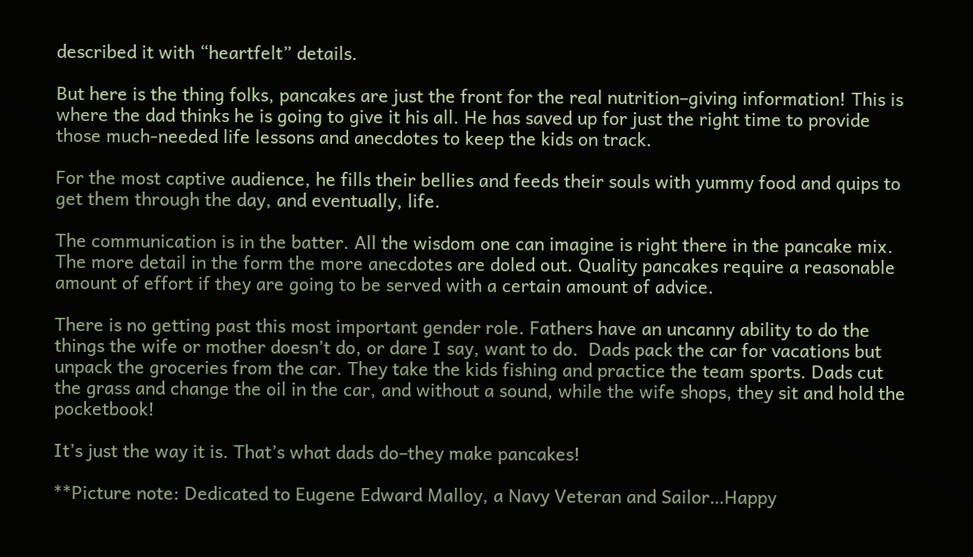described it with “heartfelt” details.

But here is the thing folks, pancakes are just the front for the real nutrition–giving information! This is where the dad thinks he is going to give it his all. He has saved up for just the right time to provide those much-needed life lessons and anecdotes to keep the kids on track.

For the most captive audience, he fills their bellies and feeds their souls with yummy food and quips to get them through the day, and eventually, life.

The communication is in the batter. All the wisdom one can imagine is right there in the pancake mix. The more detail in the form the more anecdotes are doled out. Quality pancakes require a reasonable  amount of effort if they are going to be served with a certain amount of advice.

There is no getting past this most important gender role. Fathers have an uncanny ability to do the things the wife or mother doesn’t do, or dare I say, want to do.  Dads pack the car for vacations but unpack the groceries from the car. They take the kids fishing and practice the team sports. Dads cut the grass and change the oil in the car, and without a sound, while the wife shops, they sit and hold the pocketbook!

It’s just the way it is. That’s what dads do–they make pancakes!

**Picture note: Dedicated to Eugene Edward Malloy, a Navy Veteran and Sailor…Happy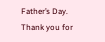Father’s Day. Thank you for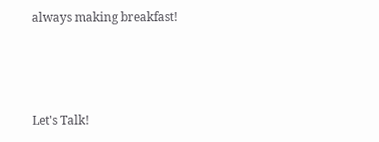always making breakfast!



Let's Talk!